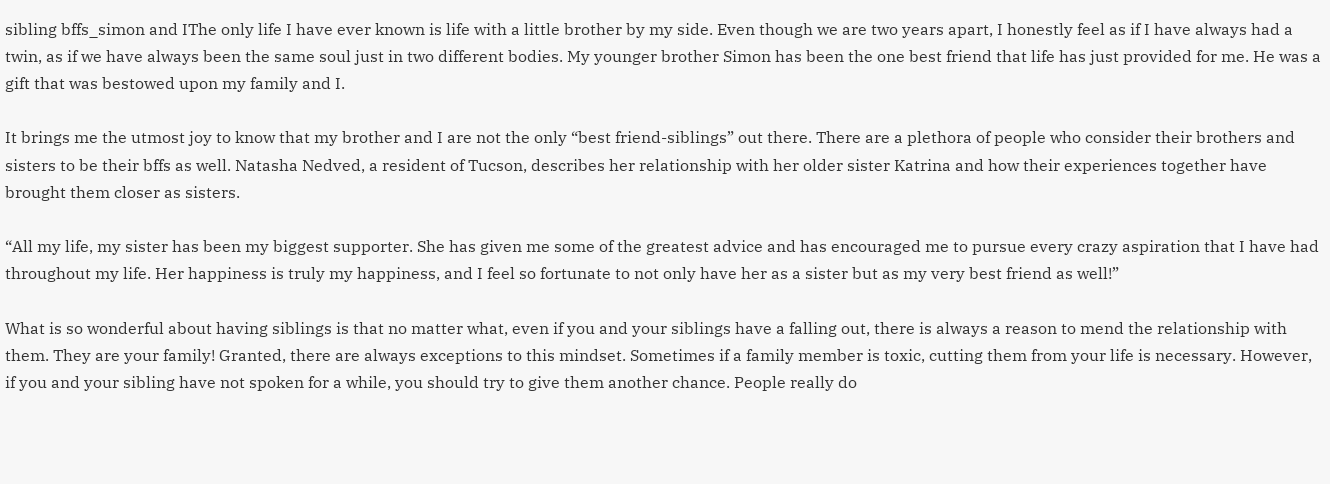sibling bffs_simon and IThe only life I have ever known is life with a little brother by my side. Even though we are two years apart, I honestly feel as if I have always had a twin, as if we have always been the same soul just in two different bodies. My younger brother Simon has been the one best friend that life has just provided for me. He was a gift that was bestowed upon my family and I.

It brings me the utmost joy to know that my brother and I are not the only “best friend-siblings” out there. There are a plethora of people who consider their brothers and sisters to be their bffs as well. Natasha Nedved, a resident of Tucson, describes her relationship with her older sister Katrina and how their experiences together have brought them closer as sisters.

“All my life, my sister has been my biggest supporter. She has given me some of the greatest advice and has encouraged me to pursue every crazy aspiration that I have had throughout my life. Her happiness is truly my happiness, and I feel so fortunate to not only have her as a sister but as my very best friend as well!”

What is so wonderful about having siblings is that no matter what, even if you and your siblings have a falling out, there is always a reason to mend the relationship with them. They are your family! Granted, there are always exceptions to this mindset. Sometimes if a family member is toxic, cutting them from your life is necessary. However, if you and your sibling have not spoken for a while, you should try to give them another chance. People really do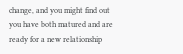change, and you might find out you have both matured and are ready for a new relationship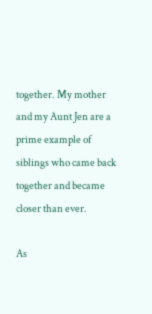together. My mother and my Aunt Jen are a prime example of siblings who came back together and became closer than ever.

As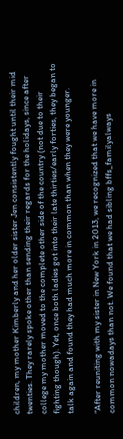children, my mother Kimberly and her older sister Jen consistently fought until their mid twenties. They rarely spoke other than sending their regards for the holidays, since after college my mother moved to the complete other side of the country (not due to their fighting though). Yet, once both ladies got into their late thirties/early forties, they began to talk again and found they had much more in common than when they were younger.

“After reuniting with my sister in New York in 2013, we recognized that we have more in common nowadays than not. We found that we had sibling bffs_familyalways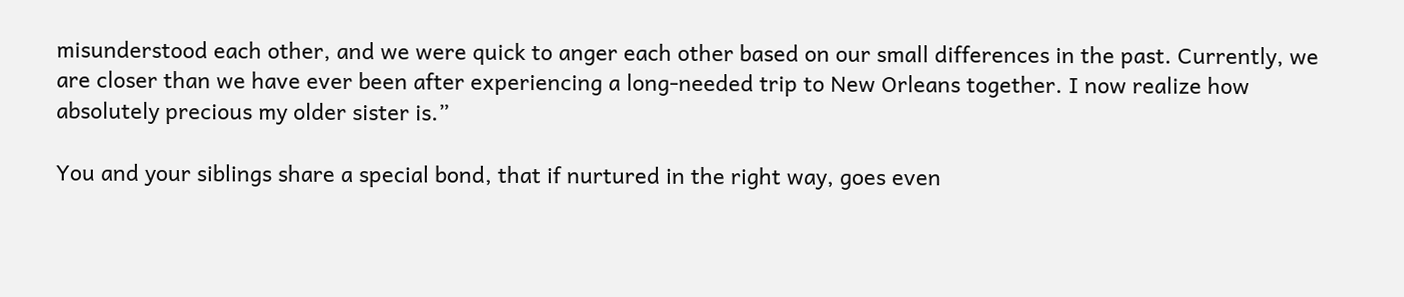misunderstood each other, and we were quick to anger each other based on our small differences in the past. Currently, we are closer than we have ever been after experiencing a long-needed trip to New Orleans together. I now realize how absolutely precious my older sister is.”

You and your siblings share a special bond, that if nurtured in the right way, goes even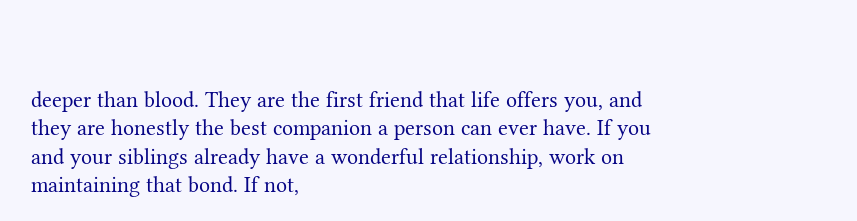deeper than blood. They are the first friend that life offers you, and they are honestly the best companion a person can ever have. If you and your siblings already have a wonderful relationship, work on maintaining that bond. If not,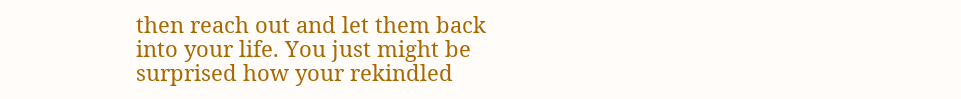then reach out and let them back into your life. You just might be surprised how your rekindled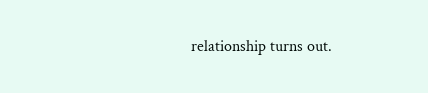relationship turns out.